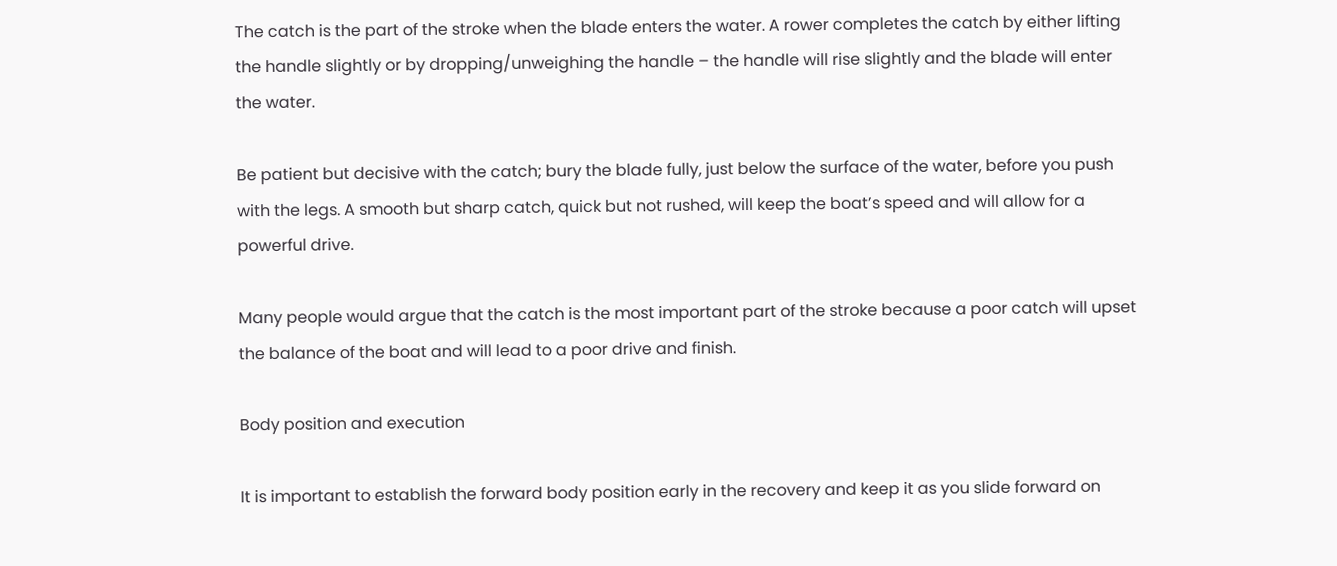The catch is the part of the stroke when the blade enters the water. A rower completes the catch by either lifting the handle slightly or by dropping/unweighing the handle – the handle will rise slightly and the blade will enter the water.

Be patient but decisive with the catch; bury the blade fully, just below the surface of the water, before you push with the legs. A smooth but sharp catch, quick but not rushed, will keep the boat’s speed and will allow for a powerful drive.

Many people would argue that the catch is the most important part of the stroke because a poor catch will upset the balance of the boat and will lead to a poor drive and finish.

Body position and execution

It is important to establish the forward body position early in the recovery and keep it as you slide forward on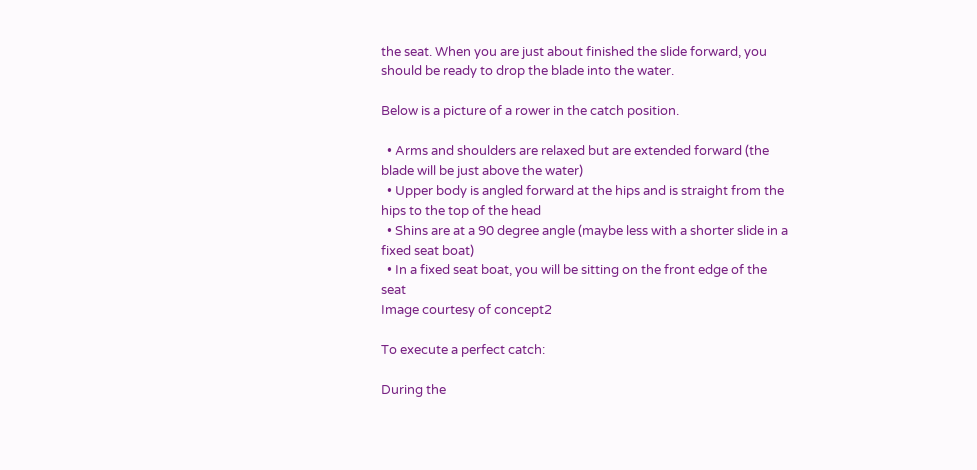the seat. When you are just about finished the slide forward, you should be ready to drop the blade into the water.

Below is a picture of a rower in the catch position.

  • Arms and shoulders are relaxed but are extended forward (the blade will be just above the water)
  • Upper body is angled forward at the hips and is straight from the hips to the top of the head
  • Shins are at a 90 degree angle (maybe less with a shorter slide in a fixed seat boat)
  • In a fixed seat boat, you will be sitting on the front edge of the seat
Image courtesy of concept2

To execute a perfect catch:

During the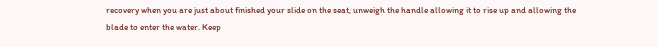recovery when you are just about finished your slide on the seat, unweigh the handle allowing it to rise up and allowing the blade to enter the water. Keep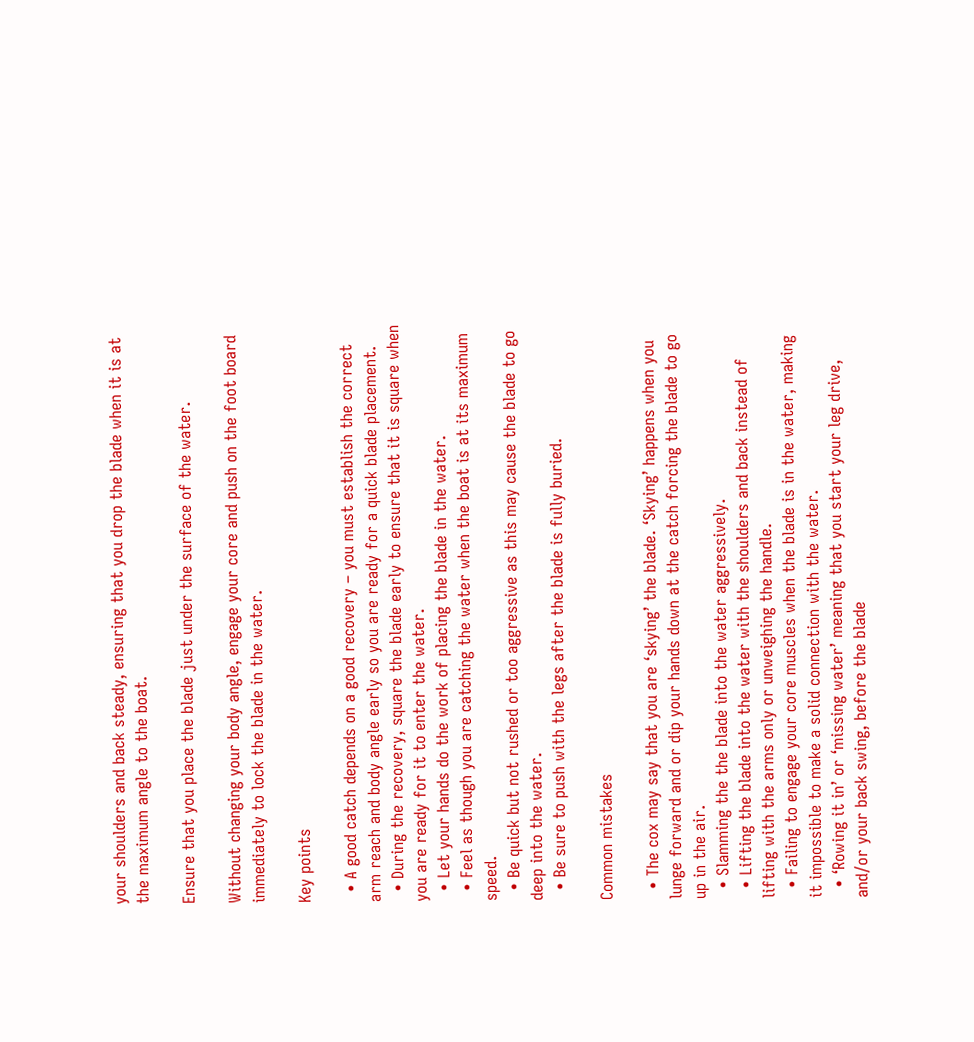your shoulders and back steady, ensuring that you drop the blade when it is at the maximum angle to the boat.

Ensure that you place the blade just under the surface of the water.

Without changing your body angle, engage your core and push on the foot board immediately to lock the blade in the water.

Key points

  • A good catch depends on a good recovery – you must establish the correct arm reach and body angle early so you are ready for a quick blade placement.
  • During the recovery, square the blade early to ensure that it is square when you are ready for it to enter the water.
  • Let your hands do the work of placing the blade in the water.
  • Feel as though you are catching the water when the boat is at its maximum speed.
  • Be quick but not rushed or too aggressive as this may cause the blade to go deep into the water.
  • Be sure to push with the legs after the blade is fully buried.

Common mistakes

  • The cox may say that you are ‘skying’ the blade. ‘Skying’ happens when you lunge forward and or dip your hands down at the catch forcing the blade to go up in the air.
  • Slamming the the blade into the water aggressively.
  • Lifting the blade into the water with the shoulders and back instead of lifting with the arms only or unweighing the handle.
  • Failing to engage your core muscles when the blade is in the water, making it impossible to make a solid connection with the water.
  • ‘Rowing it in’ or ‘missing water’ meaning that you start your leg drive, and/or your back swing, before the blade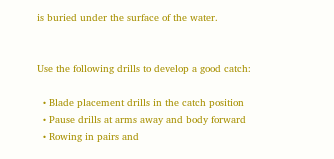is buried under the surface of the water.


Use the following drills to develop a good catch:

  • Blade placement drills in the catch position
  • Pause drills at arms away and body forward
  • Rowing in pairs and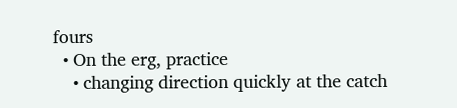fours
  • On the erg, practice
    • changing direction quickly at the catch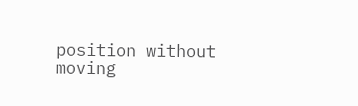position without moving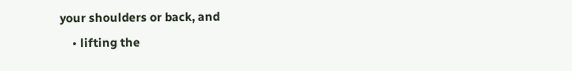your shoulders or back, and
    • lifting the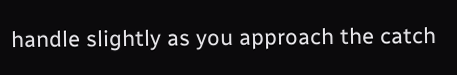handle slightly as you approach the catch